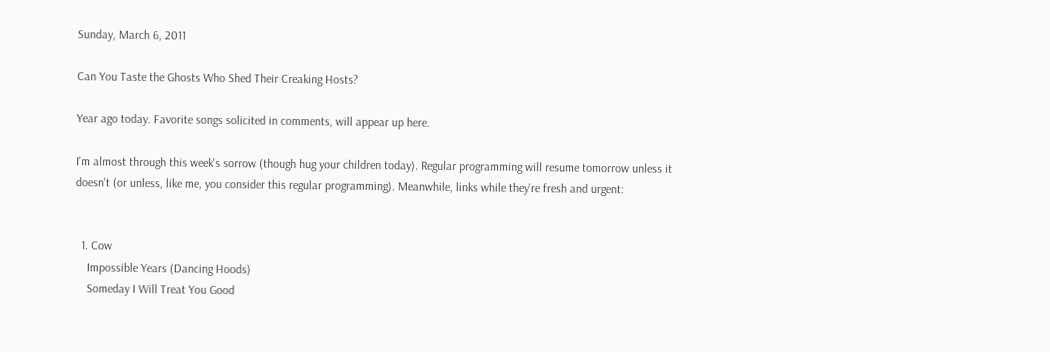Sunday, March 6, 2011

Can You Taste the Ghosts Who Shed Their Creaking Hosts?

Year ago today. Favorite songs solicited in comments, will appear up here.

I'm almost through this week's sorrow (though hug your children today). Regular programming will resume tomorrow unless it doesn't (or unless, like me, you consider this regular programming). Meanwhile, links while they're fresh and urgent:


  1. Cow
    Impossible Years (Dancing Hoods)
    Someday I Will Treat You Good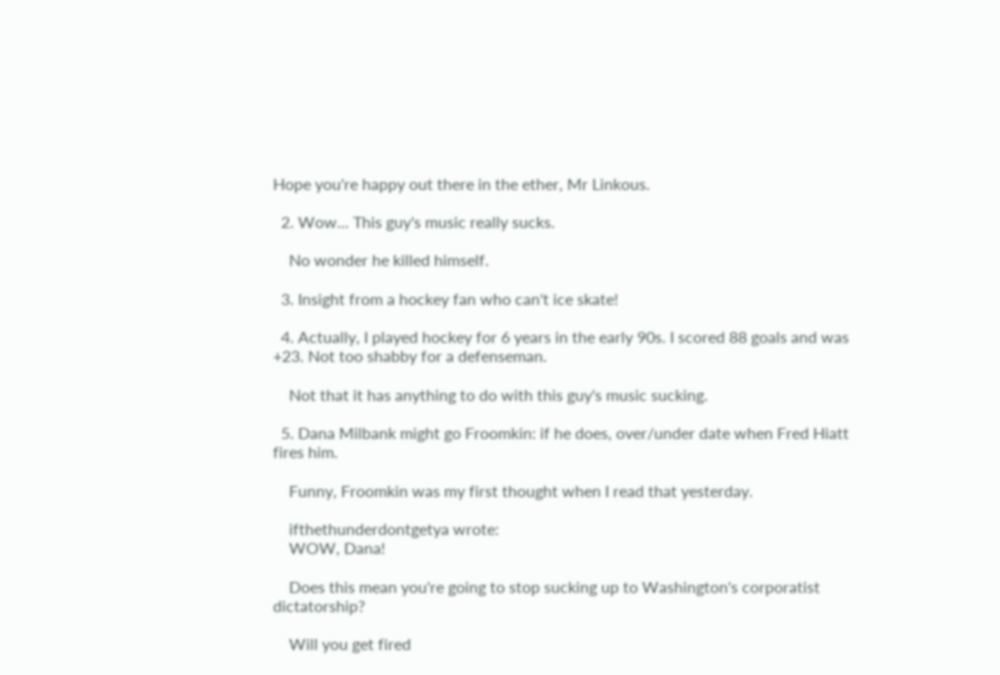Hope you're happy out there in the ether, Mr Linkous.

  2. Wow... This guy's music really sucks.

    No wonder he killed himself.

  3. Insight from a hockey fan who can't ice skate!

  4. Actually, I played hockey for 6 years in the early 90s. I scored 88 goals and was +23. Not too shabby for a defenseman.

    Not that it has anything to do with this guy's music sucking.

  5. Dana Milbank might go Froomkin: if he does, over/under date when Fred Hiatt fires him.

    Funny, Froomkin was my first thought when I read that yesterday.

    ifthethunderdontgetya wrote:
    WOW, Dana!

    Does this mean you're going to stop sucking up to Washington's corporatist dictatorship?

    Will you get fired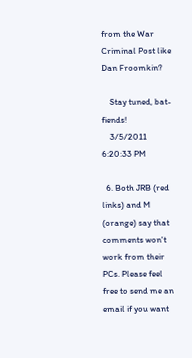from the War Criminal Post like Dan Froomkin?

    Stay tuned, bat-fiends!
    3/5/2011 6:20:33 PM

  6. Both JRB (red links) and M (orange) say that comments won't work from their PCs. Please feel free to send me an email if you want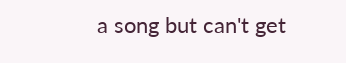a song but can't get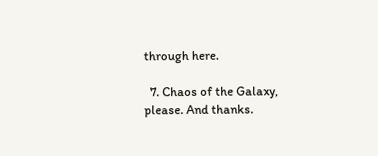through here.

  7. Chaos of the Galaxy, please. And thanks.